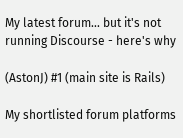My latest forum... but it's not running Discourse - here's why

(AstonJ) #1 (main site is Rails)

My shortlisted forum platforms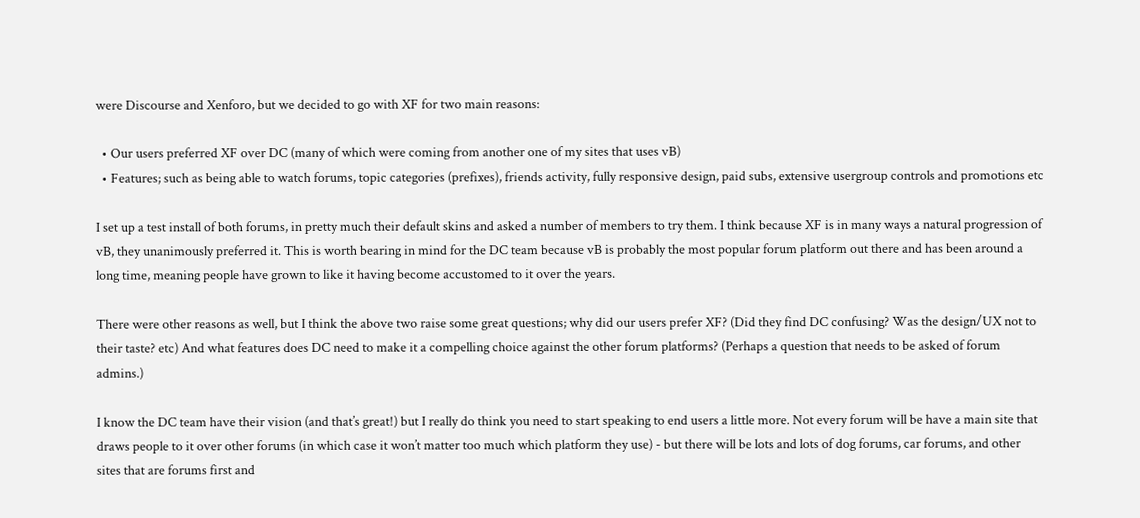were Discourse and Xenforo, but we decided to go with XF for two main reasons:

  • Our users preferred XF over DC (many of which were coming from another one of my sites that uses vB)
  • Features; such as being able to watch forums, topic categories (prefixes), friends activity, fully responsive design, paid subs, extensive usergroup controls and promotions etc

I set up a test install of both forums, in pretty much their default skins and asked a number of members to try them. I think because XF is in many ways a natural progression of vB, they unanimously preferred it. This is worth bearing in mind for the DC team because vB is probably the most popular forum platform out there and has been around a long time, meaning people have grown to like it having become accustomed to it over the years.

There were other reasons as well, but I think the above two raise some great questions; why did our users prefer XF? (Did they find DC confusing? Was the design/UX not to their taste? etc) And what features does DC need to make it a compelling choice against the other forum platforms? (Perhaps a question that needs to be asked of forum admins.)

I know the DC team have their vision (and that’s great!) but I really do think you need to start speaking to end users a little more. Not every forum will be have a main site that draws people to it over other forums (in which case it won’t matter too much which platform they use) - but there will be lots and lots of dog forums, car forums, and other sites that are forums first and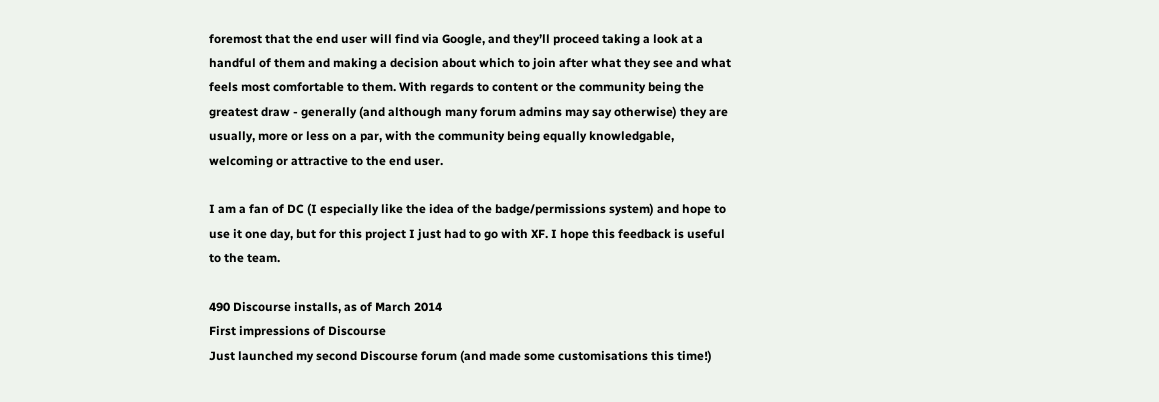foremost that the end user will find via Google, and they’ll proceed taking a look at a handful of them and making a decision about which to join after what they see and what feels most comfortable to them. With regards to content or the community being the greatest draw - generally (and although many forum admins may say otherwise) they are usually, more or less on a par, with the community being equally knowledgable, welcoming or attractive to the end user.

I am a fan of DC (I especially like the idea of the badge/permissions system) and hope to use it one day, but for this project I just had to go with XF. I hope this feedback is useful to the team.

490 Discourse installs, as of March 2014
First impressions of Discourse
Just launched my second Discourse forum (and made some customisations this time!)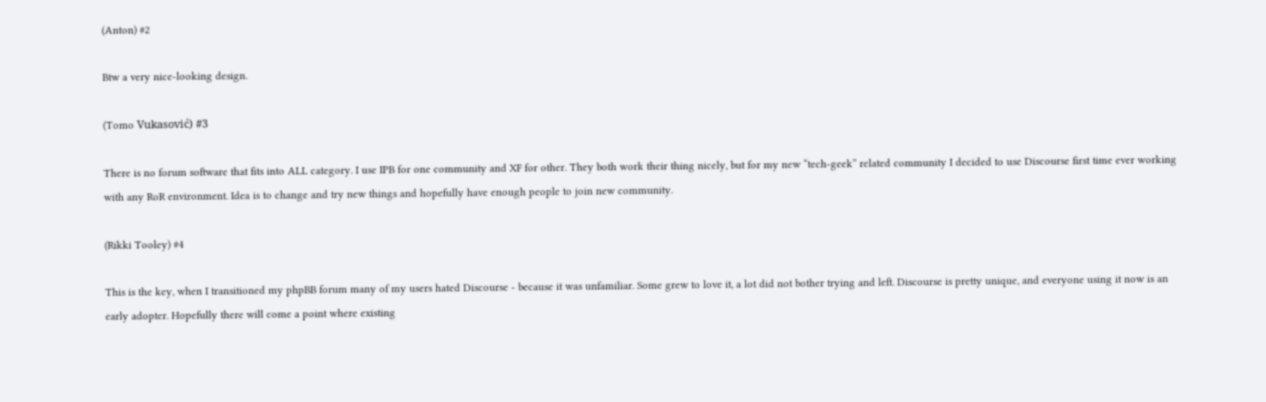(Anton) #2

Btw a very nice-looking design.

(Tomo Vukasović) #3

There is no forum software that fits into ALL category. I use IPB for one community and XF for other. They both work their thing nicely, but for my new “tech-geek” related community I decided to use Discourse first time ever working with any RoR environment. Idea is to change and try new things and hopefully have enough people to join new community.

(Rikki Tooley) #4

This is the key, when I transitioned my phpBB forum many of my users hated Discourse - because it was unfamiliar. Some grew to love it, a lot did not bother trying and left. Discourse is pretty unique, and everyone using it now is an early adopter. Hopefully there will come a point where existing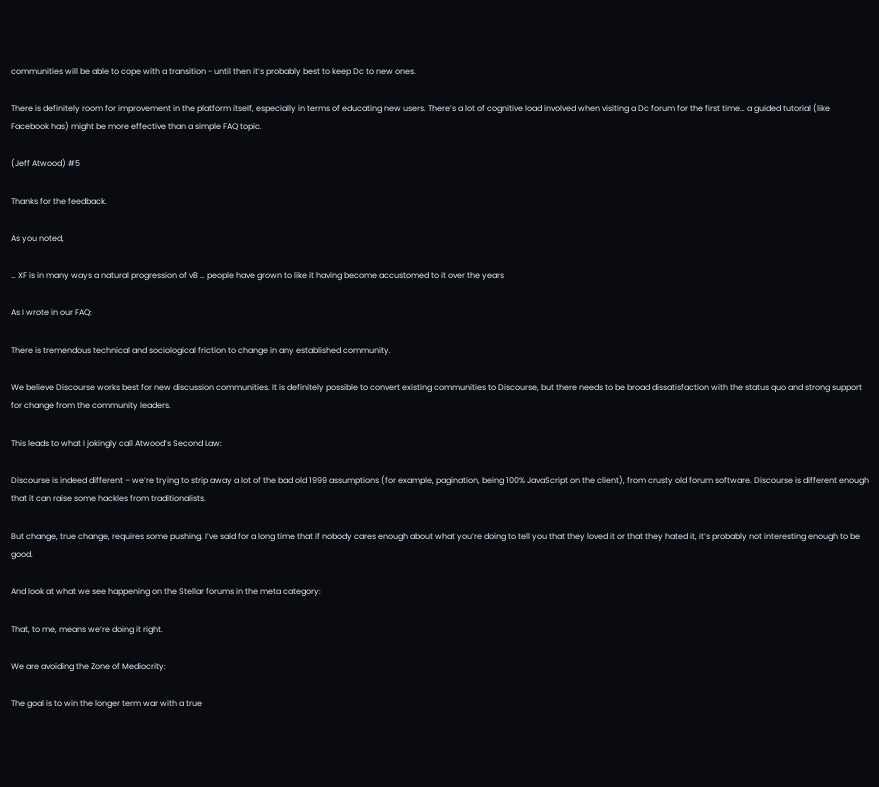communities will be able to cope with a transition - until then it’s probably best to keep Dc to new ones.

There is definitely room for improvement in the platform itself, especially in terms of educating new users. There’s a lot of cognitive load involved when visiting a Dc forum for the first time… a guided tutorial (like Facebook has) might be more effective than a simple FAQ topic.

(Jeff Atwood) #5

Thanks for the feedback.

As you noted,

… XF is in many ways a natural progression of vB … people have grown to like it having become accustomed to it over the years

As I wrote in our FAQ:

There is tremendous technical and sociological friction to change in any established community.

We believe Discourse works best for new discussion communities. It is definitely possible to convert existing communities to Discourse, but there needs to be broad dissatisfaction with the status quo and strong support for change from the community leaders.

This leads to what I jokingly call Atwood’s Second Law:

Discourse is indeed different – we’re trying to strip away a lot of the bad old 1999 assumptions (for example, pagination, being 100% JavaScript on the client), from crusty old forum software. Discourse is different enough that it can raise some hackles from traditionalists.

But change, true change, requires some pushing. I’ve said for a long time that if nobody cares enough about what you’re doing to tell you that they loved it or that they hated it, it’s probably not interesting enough to be good.

And look at what we see happening on the Stellar forums in the meta category:

That, to me, means we’re doing it right.

We are avoiding the Zone of Mediocrity:

The goal is to win the longer term war with a true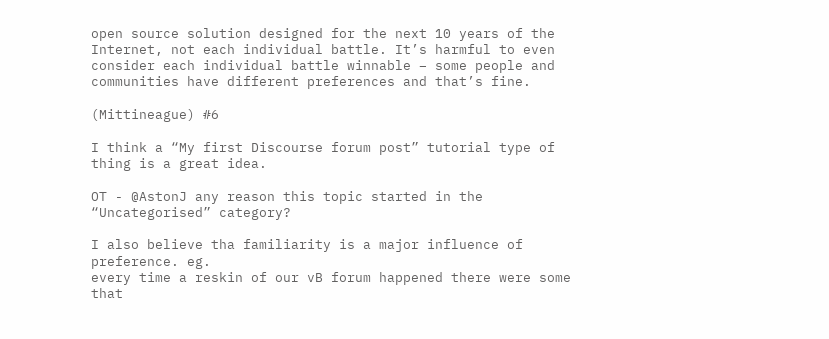open source solution designed for the next 10 years of the Internet, not each individual battle. It’s harmful to even consider each individual battle winnable – some people and communities have different preferences and that’s fine.

(Mittineague) #6

I think a “My first Discourse forum post” tutorial type of thing is a great idea.

OT - @AstonJ any reason this topic started in the “Uncategorised” category?

I also believe tha familiarity is a major influence of preference. eg.
every time a reskin of our vB forum happened there were some that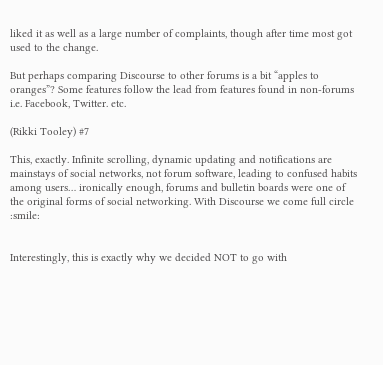liked it as well as a large number of complaints, though after time most got used to the change.

But perhaps comparing Discourse to other forums is a bit “apples to oranges”? Some features follow the lead from features found in non-forums i.e. Facebook, Twitter. etc.

(Rikki Tooley) #7

This, exactly. Infinite scrolling, dynamic updating and notifications are mainstays of social networks, not forum software, leading to confused habits among users… ironically enough, forums and bulletin boards were one of the original forms of social networking. With Discourse we come full circle :smile:


Interestingly, this is exactly why we decided NOT to go with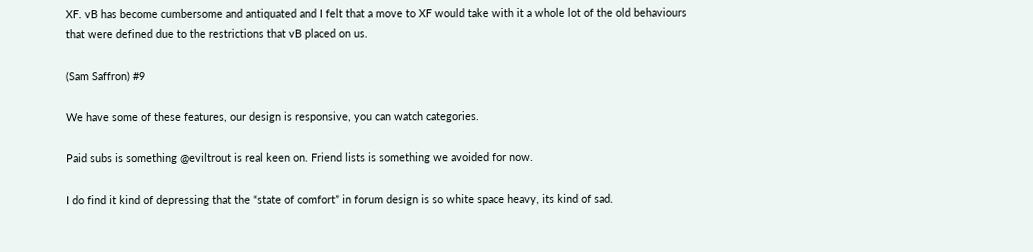XF. vB has become cumbersome and antiquated and I felt that a move to XF would take with it a whole lot of the old behaviours that were defined due to the restrictions that vB placed on us.

(Sam Saffron) #9

We have some of these features, our design is responsive, you can watch categories.

Paid subs is something @eviltrout is real keen on. Friend lists is something we avoided for now.

I do find it kind of depressing that the “state of comfort” in forum design is so white space heavy, its kind of sad.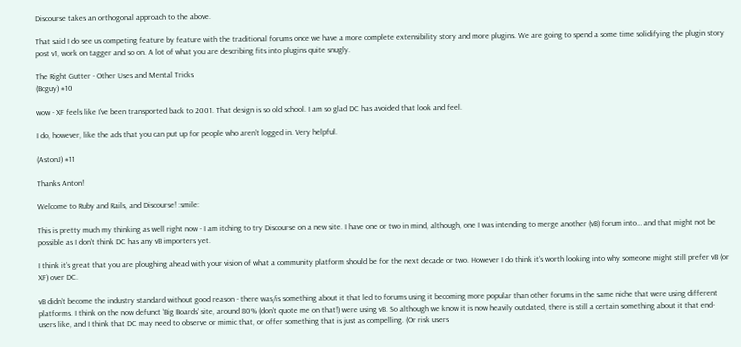Discourse takes an orthogonal approach to the above.

That said I do see us competing feature by feature with the traditional forums once we have a more complete extensibility story and more plugins. We are going to spend a some time solidifying the plugin story post v1, work on tagger and so on. A lot of what you are describing fits into plugins quite snugly.

The Right Gutter - Other Uses and Mental Tricks
(Bcguy) #10

wow - XF feels like I’ve been transported back to 2001. That design is so old school. I am so glad DC has avoided that look and feel.

I do, however, like the ads that you can put up for people who aren’t logged in. Very helpful.

(AstonJ) #11

Thanks Anton!

Welcome to Ruby and Rails, and Discourse! :smile:

This is pretty much my thinking as well right now - I am itching to try Discourse on a new site. I have one or two in mind, although, one I was intending to merge another (vB) forum into… and that might not be possible as I don’t think DC has any vB importers yet.

I think it’s great that you are ploughing ahead with your vision of what a community platform should be for the next decade or two. However I do think it’s worth looking into why someone might still prefer vB (or XF) over DC.

vB didn’t become the industry standard without good reason - there was/is something about it that led to forums using it becoming more popular than other forums in the same niche that were using different platforms. I think on the now defunct ‘Big Boards’ site, around 80% (don’t quote me on that!) were using vB. So although we know it is now heavily outdated, there is still a certain something about it that end-users like, and I think that DC may need to observe or mimic that, or offer something that is just as compelling. (Or risk users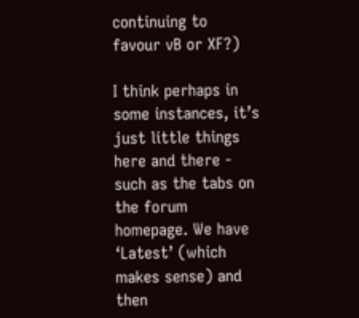continuing to favour vB or XF?)

I think perhaps in some instances, it’s just little things here and there - such as the tabs on the forum homepage. We have ‘Latest’ (which makes sense) and then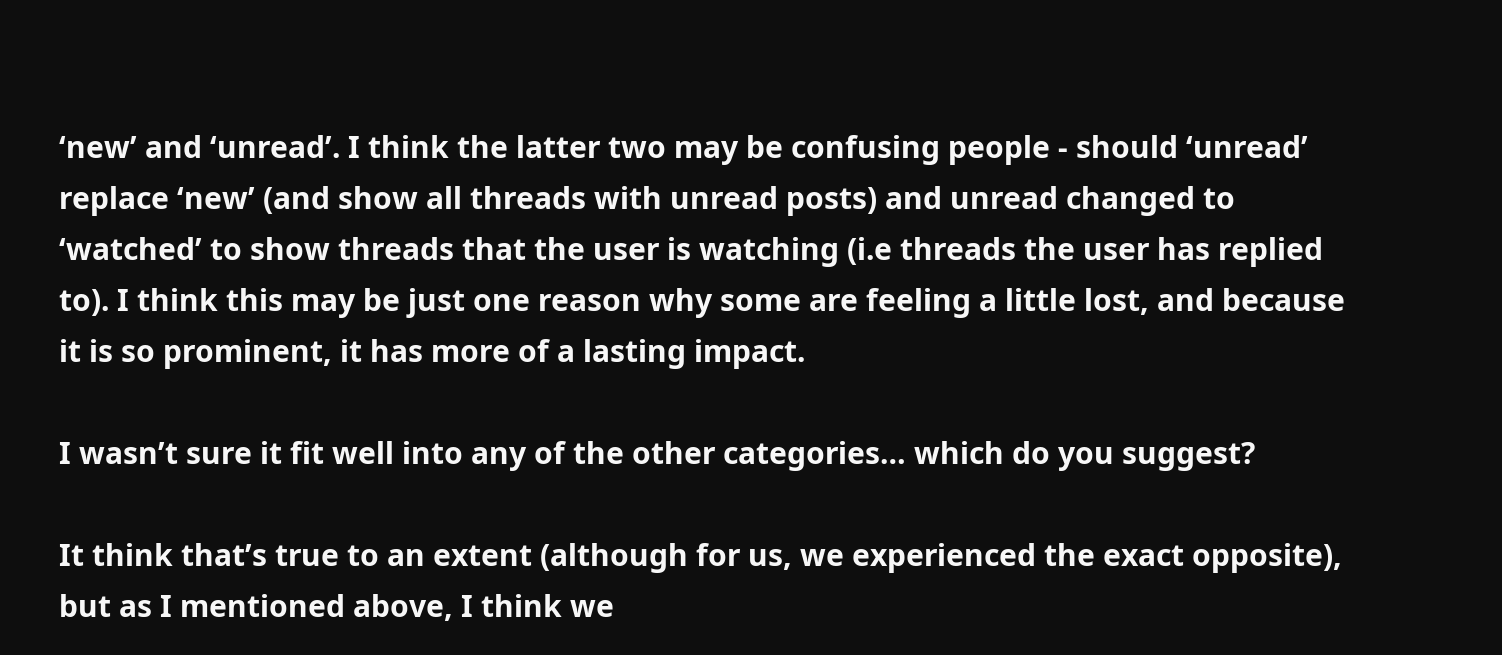‘new’ and ‘unread’. I think the latter two may be confusing people - should ‘unread’ replace ‘new’ (and show all threads with unread posts) and unread changed to ‘watched’ to show threads that the user is watching (i.e threads the user has replied to). I think this may be just one reason why some are feeling a little lost, and because it is so prominent, it has more of a lasting impact.

I wasn’t sure it fit well into any of the other categories… which do you suggest?

It think that’s true to an extent (although for us, we experienced the exact opposite), but as I mentioned above, I think we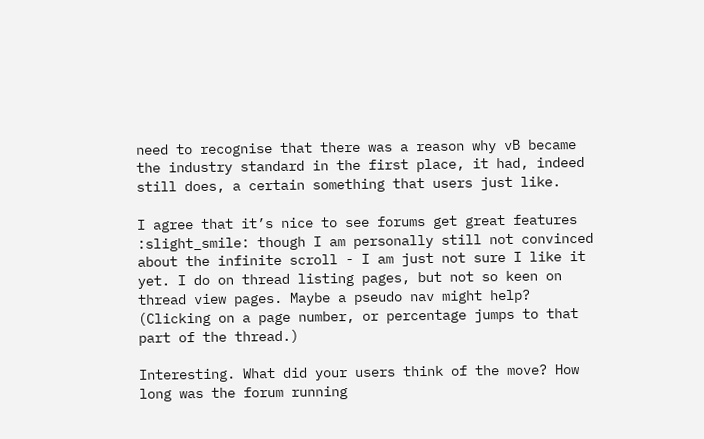need to recognise that there was a reason why vB became the industry standard in the first place, it had, indeed still does, a certain something that users just like.

I agree that it’s nice to see forums get great features :slight_smile: though I am personally still not convinced about the infinite scroll - I am just not sure I like it yet. I do on thread listing pages, but not so keen on thread view pages. Maybe a pseudo nav might help? (Clicking on a page number, or percentage jumps to that part of the thread.)

Interesting. What did your users think of the move? How long was the forum running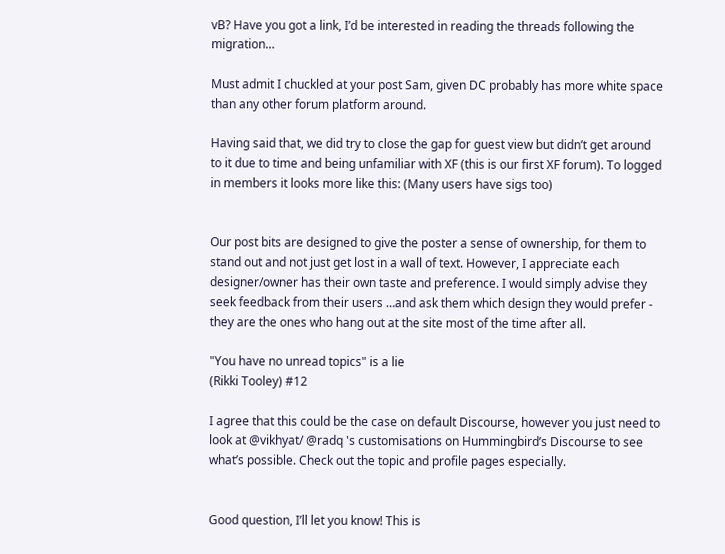vB? Have you got a link, I’d be interested in reading the threads following the migration…

Must admit I chuckled at your post Sam, given DC probably has more white space than any other forum platform around.

Having said that, we did try to close the gap for guest view but didn’t get around to it due to time and being unfamiliar with XF (this is our first XF forum). To logged in members it looks more like this: (Many users have sigs too)


Our post bits are designed to give the poster a sense of ownership, for them to stand out and not just get lost in a wall of text. However, I appreciate each designer/owner has their own taste and preference. I would simply advise they seek feedback from their users …and ask them which design they would prefer - they are the ones who hang out at the site most of the time after all.

"You have no unread topics" is a lie
(Rikki Tooley) #12

I agree that this could be the case on default Discourse, however you just need to look at @vikhyat/ @radq 's customisations on Hummingbird’s Discourse to see what’s possible. Check out the topic and profile pages especially.


Good question, I’ll let you know! This is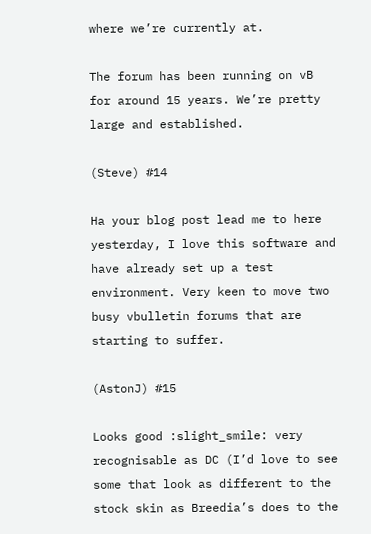where we’re currently at.

The forum has been running on vB for around 15 years. We’re pretty large and established.

(Steve) #14

Ha your blog post lead me to here yesterday, I love this software and have already set up a test environment. Very keen to move two busy vbulletin forums that are starting to suffer.

(AstonJ) #15

Looks good :slight_smile: very recognisable as DC (I’d love to see some that look as different to the stock skin as Breedia’s does to the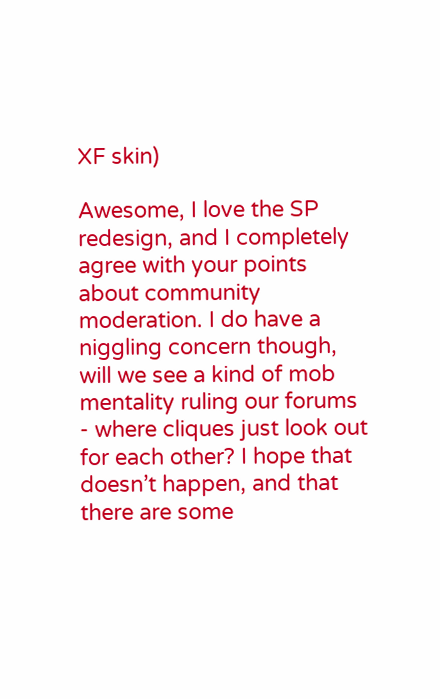XF skin)

Awesome, I love the SP redesign, and I completely agree with your points about community moderation. I do have a niggling concern though, will we see a kind of mob mentality ruling our forums - where cliques just look out for each other? I hope that doesn’t happen, and that there are some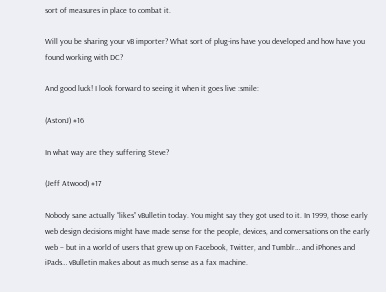sort of measures in place to combat it.

Will you be sharing your vB importer? What sort of plug-ins have you developed and how have you found working with DC?

And good luck! I look forward to seeing it when it goes live :smile:

(AstonJ) #16

In what way are they suffering Steve?

(Jeff Atwood) #17

Nobody sane actually “likes” vBulletin today. You might say they got used to it. In 1999, those early web design decisions might have made sense for the people, devices, and conversations on the early web – but in a world of users that grew up on Facebook, Twitter, and Tumblr… and iPhones and iPads… vBulletin makes about as much sense as a fax machine.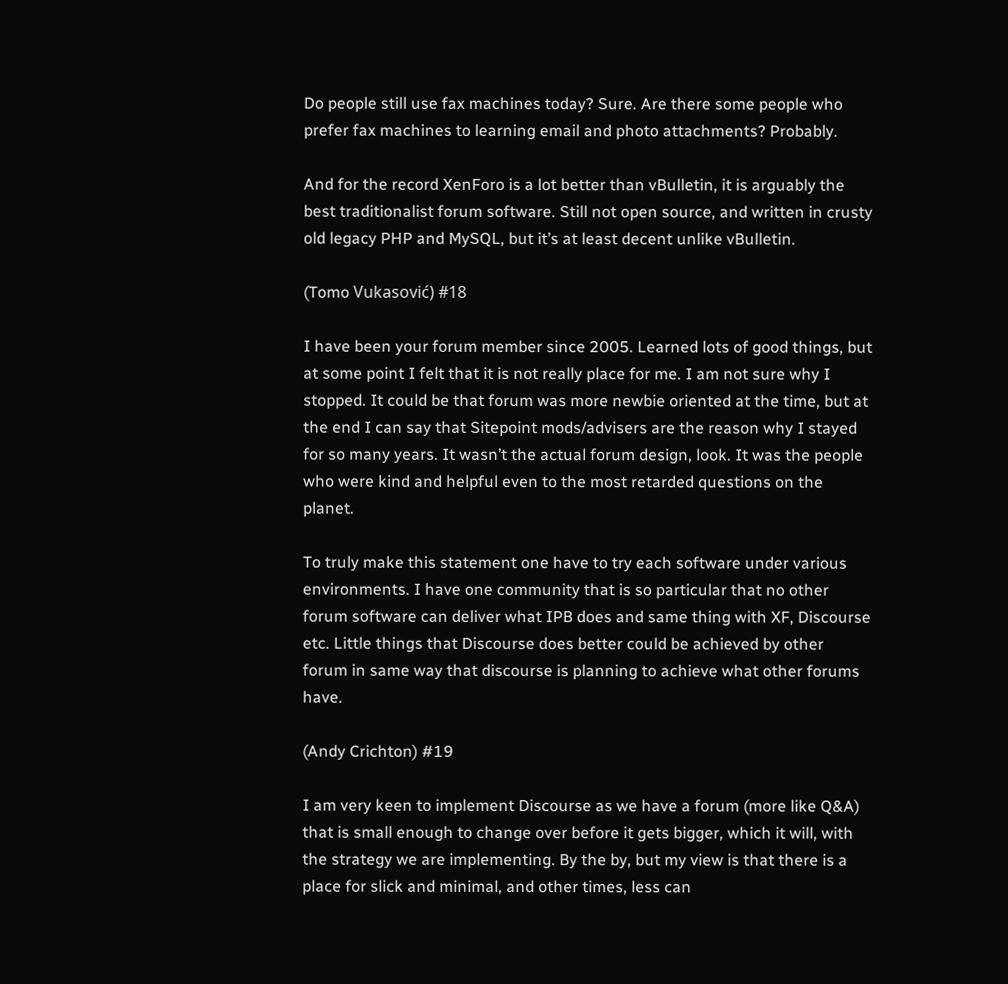Do people still use fax machines today? Sure. Are there some people who prefer fax machines to learning email and photo attachments? Probably.

And for the record XenForo is a lot better than vBulletin, it is arguably the best traditionalist forum software. Still not open source, and written in crusty old legacy PHP and MySQL, but it’s at least decent unlike vBulletin.

(Tomo Vukasović) #18

I have been your forum member since 2005. Learned lots of good things, but at some point I felt that it is not really place for me. I am not sure why I stopped. It could be that forum was more newbie oriented at the time, but at the end I can say that Sitepoint mods/advisers are the reason why I stayed for so many years. It wasn’t the actual forum design, look. It was the people who were kind and helpful even to the most retarded questions on the planet.

To truly make this statement one have to try each software under various environments. I have one community that is so particular that no other forum software can deliver what IPB does and same thing with XF, Discourse etc. Little things that Discourse does better could be achieved by other forum in same way that discourse is planning to achieve what other forums have.

(Andy Crichton) #19

I am very keen to implement Discourse as we have a forum (more like Q&A) that is small enough to change over before it gets bigger, which it will, with the strategy we are implementing. By the by, but my view is that there is a place for slick and minimal, and other times, less can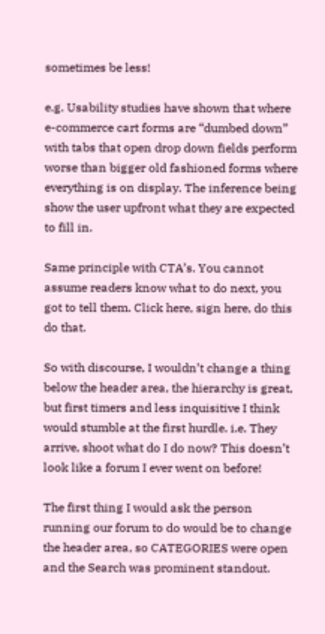sometimes be less!

e.g. Usability studies have shown that where e-commerce cart forms are “dumbed down” with tabs that open drop down fields perform worse than bigger old fashioned forms where everything is on display. The inference being show the user upfront what they are expected to fill in.

Same principle with CTA’s. You cannot assume readers know what to do next, you got to tell them. Click here, sign here, do this do that.

So with discourse, I wouldn’t change a thing below the header area, the hierarchy is great, but first timers and less inquisitive I think would stumble at the first hurdle. i.e. They arrive, shoot what do I do now? This doesn’t look like a forum I ever went on before!

The first thing I would ask the person running our forum to do would be to change the header area, so CATEGORIES were open and the Search was prominent standout.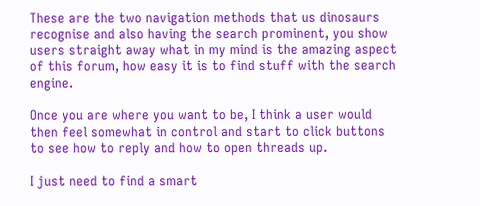These are the two navigation methods that us dinosaurs recognise and also having the search prominent, you show users straight away what in my mind is the amazing aspect of this forum, how easy it is to find stuff with the search engine.

Once you are where you want to be, I think a user would then feel somewhat in control and start to click buttons to see how to reply and how to open threads up.

I just need to find a smart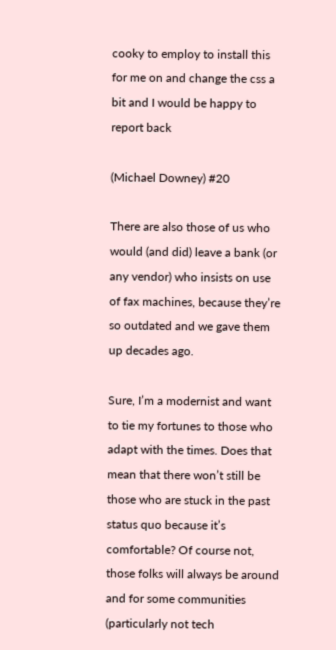cooky to employ to install this for me on and change the css a bit and I would be happy to report back

(Michael Downey) #20

There are also those of us who would (and did) leave a bank (or any vendor) who insists on use of fax machines, because they’re so outdated and we gave them up decades ago.

Sure, I’m a modernist and want to tie my fortunes to those who adapt with the times. Does that mean that there won’t still be those who are stuck in the past status quo because it’s comfortable? Of course not, those folks will always be around and for some communities (particularly not tech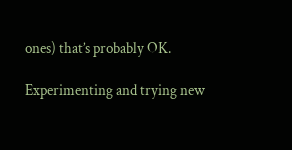ones) that’s probably OK.

Experimenting and trying new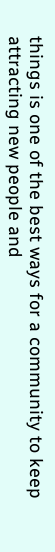things is one of the best ways for a community to keep attracting new people and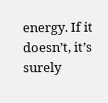energy. If it doesn’t, it’s surely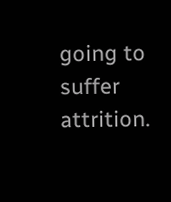going to suffer attrition.